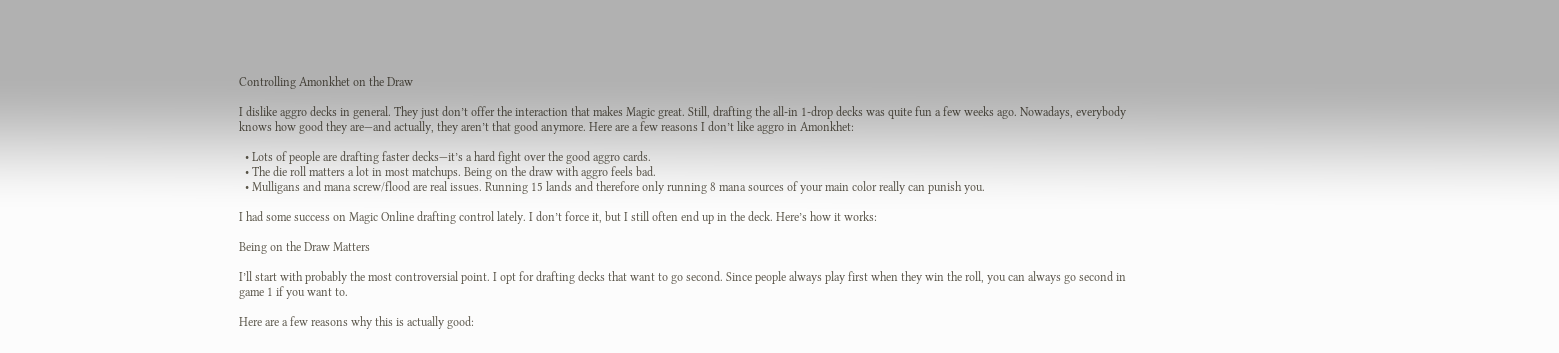Controlling Amonkhet on the Draw

I dislike aggro decks in general. They just don’t offer the interaction that makes Magic great. Still, drafting the all-in 1-drop decks was quite fun a few weeks ago. Nowadays, everybody knows how good they are—and actually, they aren’t that good anymore. Here are a few reasons I don’t like aggro in Amonkhet:

  • Lots of people are drafting faster decks—it’s a hard fight over the good aggro cards.
  • The die roll matters a lot in most matchups. Being on the draw with aggro feels bad.
  • Mulligans and mana screw/flood are real issues. Running 15 lands and therefore only running 8 mana sources of your main color really can punish you.

I had some success on Magic Online drafting control lately. I don’t force it, but I still often end up in the deck. Here’s how it works:

Being on the Draw Matters

I’ll start with probably the most controversial point. I opt for drafting decks that want to go second. Since people always play first when they win the roll, you can always go second in game 1 if you want to.

Here are a few reasons why this is actually good: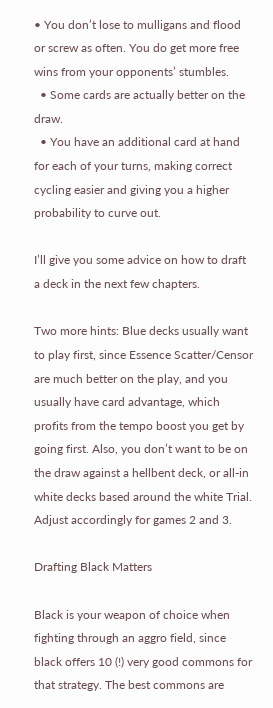• You don’t lose to mulligans and flood or screw as often. You do get more free wins from your opponents’ stumbles.
  • Some cards are actually better on the draw.
  • You have an additional card at hand for each of your turns, making correct cycling easier and giving you a higher probability to curve out.

I’ll give you some advice on how to draft a deck in the next few chapters.

Two more hints: Blue decks usually want to play first, since Essence Scatter/Censor are much better on the play, and you usually have card advantage, which profits from the tempo boost you get by going first. Also, you don’t want to be on the draw against a hellbent deck, or all-in white decks based around the white Trial. Adjust accordingly for games 2 and 3.

Drafting Black Matters

Black is your weapon of choice when fighting through an aggro field, since black offers 10 (!) very good commons for that strategy. The best commons are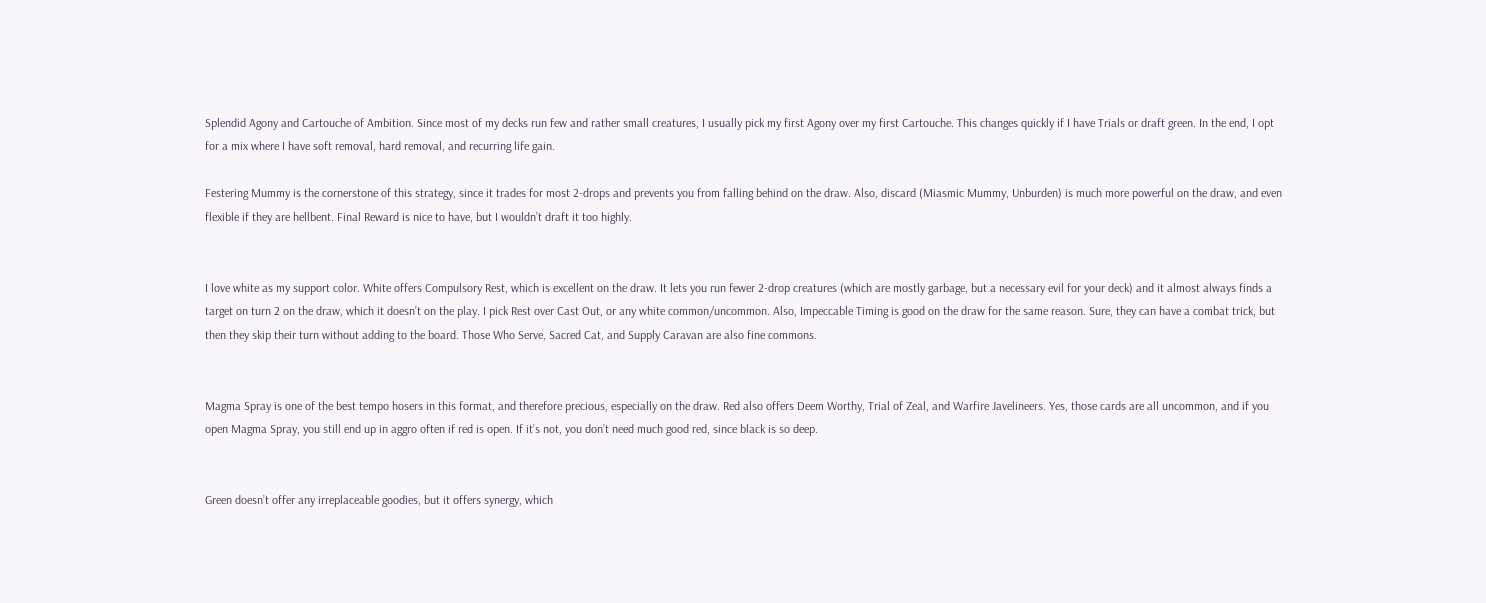Splendid Agony and Cartouche of Ambition. Since most of my decks run few and rather small creatures, I usually pick my first Agony over my first Cartouche. This changes quickly if I have Trials or draft green. In the end, I opt for a mix where I have soft removal, hard removal, and recurring life gain.

Festering Mummy is the cornerstone of this strategy, since it trades for most 2-drops and prevents you from falling behind on the draw. Also, discard (Miasmic Mummy, Unburden) is much more powerful on the draw, and even flexible if they are hellbent. Final Reward is nice to have, but I wouldn’t draft it too highly.


I love white as my support color. White offers Compulsory Rest, which is excellent on the draw. It lets you run fewer 2-drop creatures (which are mostly garbage, but a necessary evil for your deck) and it almost always finds a target on turn 2 on the draw, which it doesn’t on the play. I pick Rest over Cast Out, or any white common/uncommon. Also, Impeccable Timing is good on the draw for the same reason. Sure, they can have a combat trick, but then they skip their turn without adding to the board. Those Who Serve, Sacred Cat, and Supply Caravan are also fine commons.


Magma Spray is one of the best tempo hosers in this format, and therefore precious, especially on the draw. Red also offers Deem Worthy, Trial of Zeal, and Warfire Javelineers. Yes, those cards are all uncommon, and if you open Magma Spray, you still end up in aggro often if red is open. If it’s not, you don’t need much good red, since black is so deep.


Green doesn’t offer any irreplaceable goodies, but it offers synergy, which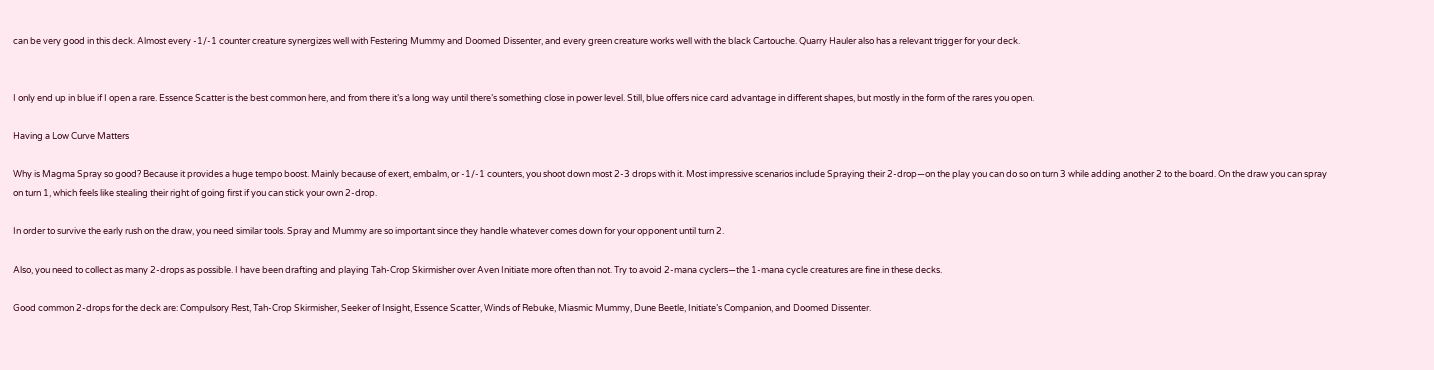can be very good in this deck. Almost every -1/-1 counter creature synergizes well with Festering Mummy and Doomed Dissenter, and every green creature works well with the black Cartouche. Quarry Hauler also has a relevant trigger for your deck.


I only end up in blue if I open a rare. Essence Scatter is the best common here, and from there it’s a long way until there’s something close in power level. Still, blue offers nice card advantage in different shapes, but mostly in the form of the rares you open.

Having a Low Curve Matters

Why is Magma Spray so good? Because it provides a huge tempo boost. Mainly because of exert, embalm, or -1/-1 counters, you shoot down most 2-3 drops with it. Most impressive scenarios include Spraying their 2-drop—on the play you can do so on turn 3 while adding another 2 to the board. On the draw you can spray on turn 1, which feels like stealing their right of going first if you can stick your own 2-drop.

In order to survive the early rush on the draw, you need similar tools. Spray and Mummy are so important since they handle whatever comes down for your opponent until turn 2.

Also, you need to collect as many 2-drops as possible. I have been drafting and playing Tah-Crop Skirmisher over Aven Initiate more often than not. Try to avoid 2-mana cyclers—the 1-mana cycle creatures are fine in these decks.

Good common 2-drops for the deck are: Compulsory Rest, Tah-Crop Skirmisher, Seeker of Insight, Essence Scatter, Winds of Rebuke, Miasmic Mummy, Dune Beetle, Initiate’s Companion, and Doomed Dissenter.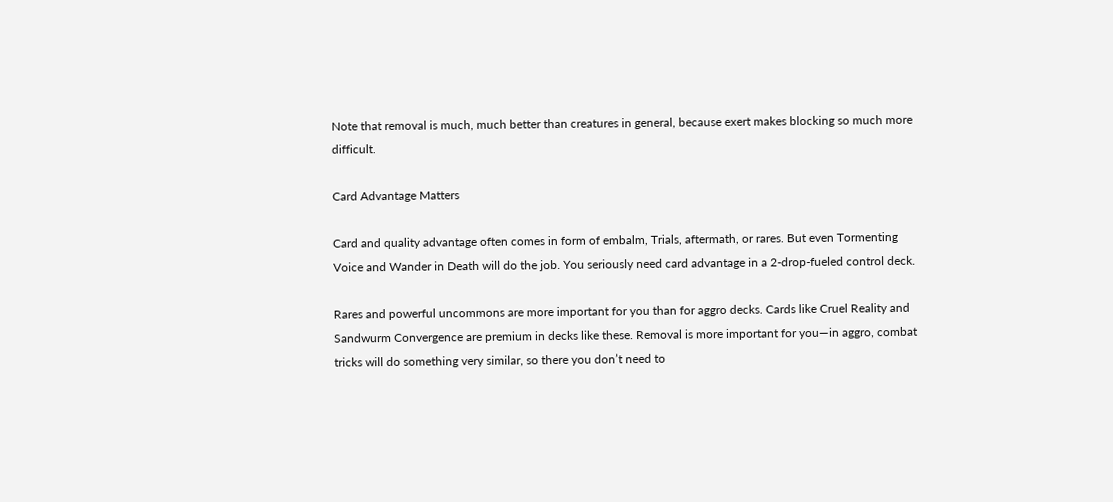Note that removal is much, much better than creatures in general, because exert makes blocking so much more difficult.

Card Advantage Matters

Card and quality advantage often comes in form of embalm, Trials, aftermath, or rares. But even Tormenting Voice and Wander in Death will do the job. You seriously need card advantage in a 2-drop-fueled control deck.

Rares and powerful uncommons are more important for you than for aggro decks. Cards like Cruel Reality and Sandwurm Convergence are premium in decks like these. Removal is more important for you—in aggro, combat tricks will do something very similar, so there you don’t need to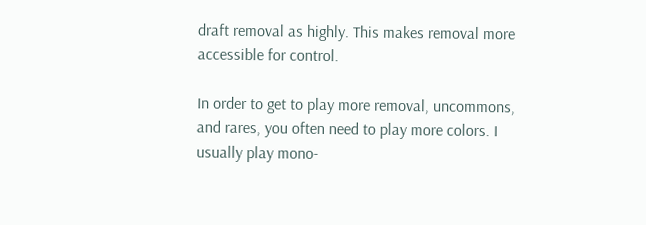draft removal as highly. This makes removal more accessible for control.

In order to get to play more removal, uncommons, and rares, you often need to play more colors. I usually play mono-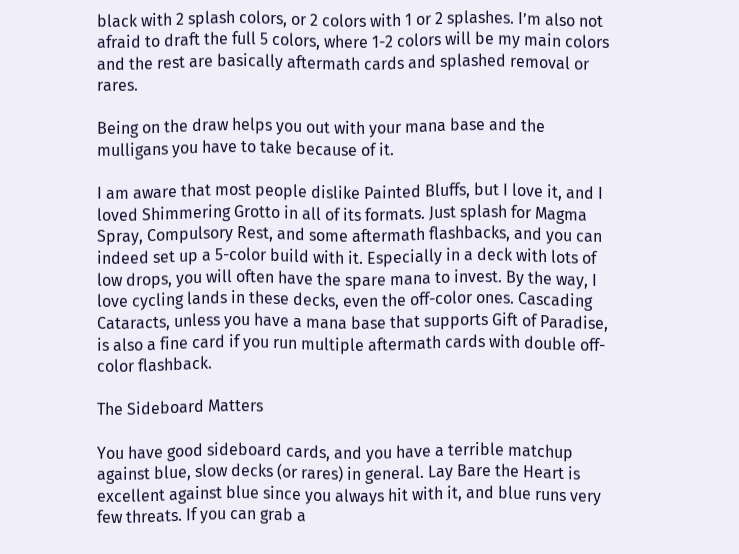black with 2 splash colors, or 2 colors with 1 or 2 splashes. I’m also not afraid to draft the full 5 colors, where 1-2 colors will be my main colors and the rest are basically aftermath cards and splashed removal or rares.

Being on the draw helps you out with your mana base and the mulligans you have to take because of it.

I am aware that most people dislike Painted Bluffs, but I love it, and I loved Shimmering Grotto in all of its formats. Just splash for Magma Spray, Compulsory Rest, and some aftermath flashbacks, and you can indeed set up a 5-color build with it. Especially in a deck with lots of low drops, you will often have the spare mana to invest. By the way, I love cycling lands in these decks, even the off-color ones. Cascading Cataracts, unless you have a mana base that supports Gift of Paradise, is also a fine card if you run multiple aftermath cards with double off-color flashback.

The Sideboard Matters

You have good sideboard cards, and you have a terrible matchup against blue, slow decks (or rares) in general. Lay Bare the Heart is excellent against blue since you always hit with it, and blue runs very few threats. If you can grab a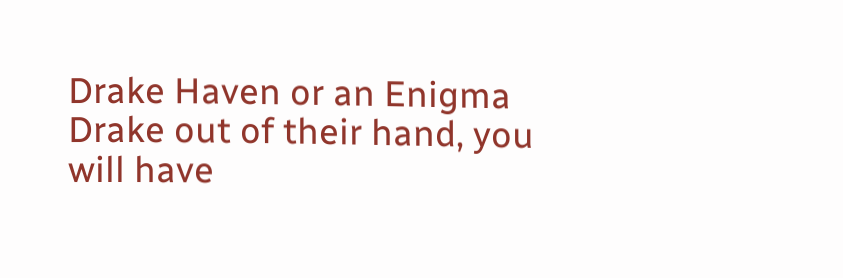Drake Haven or an Enigma Drake out of their hand, you will have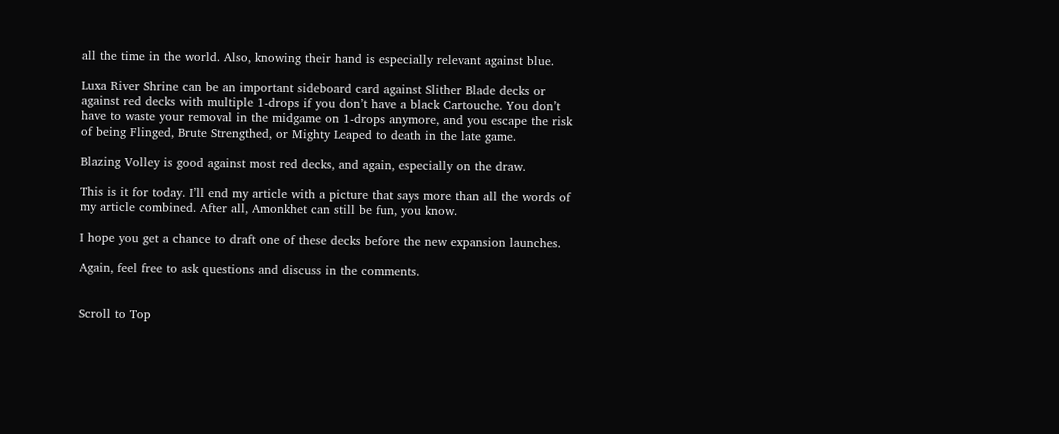all the time in the world. Also, knowing their hand is especially relevant against blue.

Luxa River Shrine can be an important sideboard card against Slither Blade decks or against red decks with multiple 1-drops if you don’t have a black Cartouche. You don’t have to waste your removal in the midgame on 1-drops anymore, and you escape the risk of being Flinged, Brute Strengthed, or Mighty Leaped to death in the late game.

Blazing Volley is good against most red decks, and again, especially on the draw.

This is it for today. I’ll end my article with a picture that says more than all the words of my article combined. After all, Amonkhet can still be fun, you know.

I hope you get a chance to draft one of these decks before the new expansion launches.

Again, feel free to ask questions and discuss in the comments.


Scroll to Top